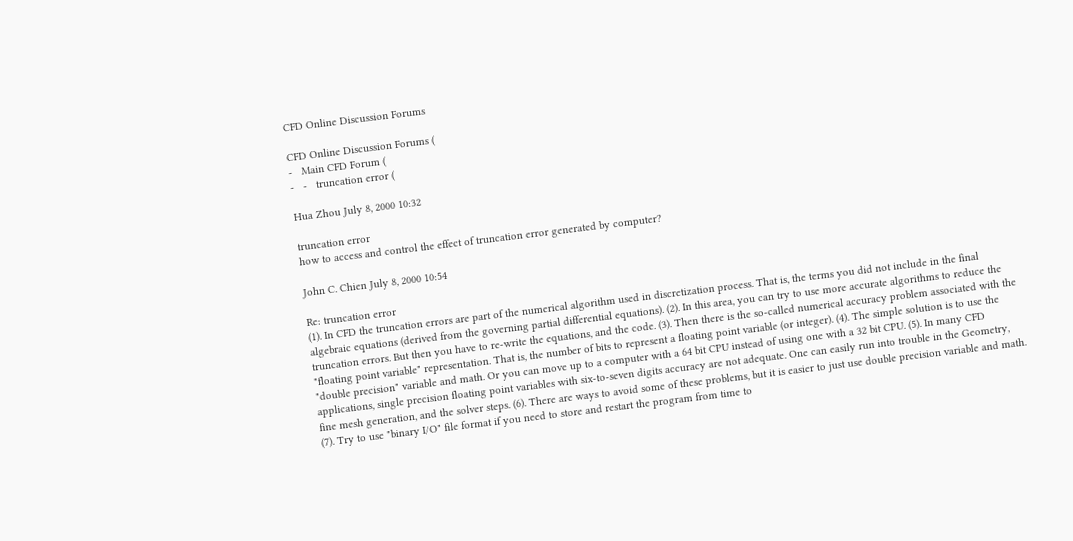CFD Online Discussion Forums

CFD Online Discussion Forums (
-   Main CFD Forum (
-   -   truncation error (

Hua Zhou July 8, 2000 10:32

truncation error
how to access and control the effect of truncation error generated by computer?

John C. Chien July 8, 2000 10:54

Re: truncation error
(1). In CFD the truncation errors are part of the numerical algorithm used in discretization process. That is, the terms you did not include in the final algebraic equations (derived from the governing partial differential equations). (2). In this area, you can try to use more accurate algorithms to reduce the truncation errors. But then you have to re-write the equations, and the code. (3). Then there is the so-called numerical accuracy problem associated with the "floating point variable" representation. That is, the number of bits to represent a floating point variable (or integer). (4). The simple solution is to use the "double precision" variable and math. Or you can move up to a computer with a 64 bit CPU instead of using one with a 32 bit CPU. (5). In many CFD applications, single precision floating point variables with six-to-seven digits accuracy are not adequate. One can easily run into trouble in the Geometry, fine mesh generation, and the solver steps. (6). There are ways to avoid some of these problems, but it is easier to just use double precision variable and math. (7). Try to use "binary I/O" file format if you need to store and restart the program from time to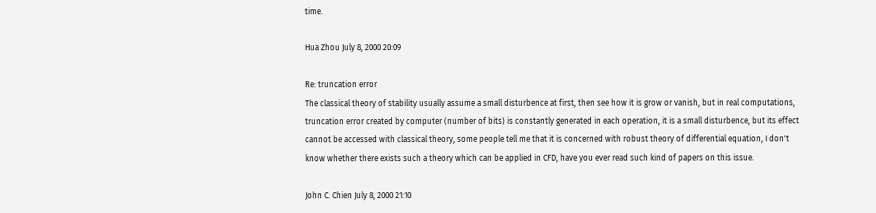time.

Hua Zhou July 8, 2000 20:09

Re: truncation error
The classical theory of stability usually assume a small disturbence at first, then see how it is grow or vanish, but in real computations, truncation error created by computer (number of bits) is constantly generated in each operation, it is a small disturbence, but its effect cannot be accessed with classical theory, some people tell me that it is concerned with robust theory of differential equation, I don't know whether there exists such a theory which can be applied in CFD, have you ever read such kind of papers on this issue.

John C. Chien July 8, 2000 21:10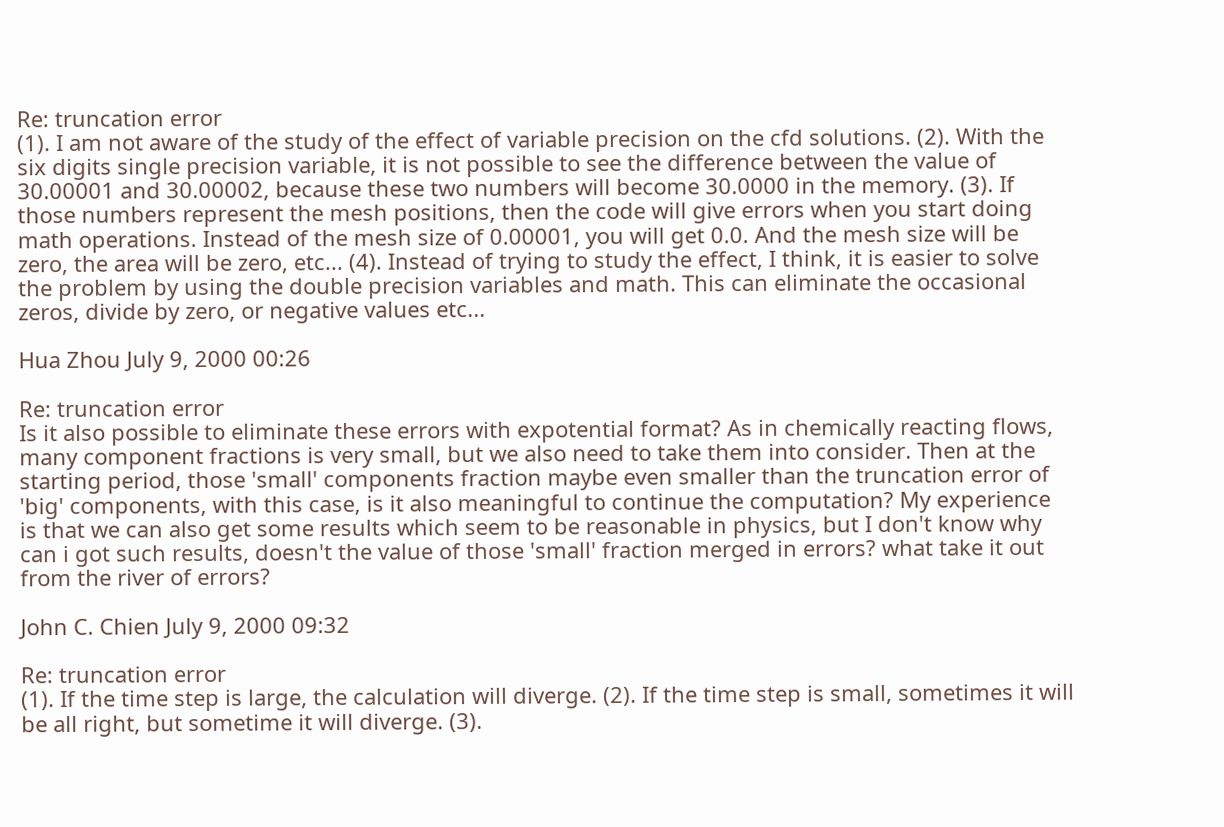Re: truncation error
(1). I am not aware of the study of the effect of variable precision on the cfd solutions. (2). With the six digits single precision variable, it is not possible to see the difference between the value of 30.00001 and 30.00002, because these two numbers will become 30.0000 in the memory. (3). If those numbers represent the mesh positions, then the code will give errors when you start doing math operations. Instead of the mesh size of 0.00001, you will get 0.0. And the mesh size will be zero, the area will be zero, etc... (4). Instead of trying to study the effect, I think, it is easier to solve the problem by using the double precision variables and math. This can eliminate the occasional zeros, divide by zero, or negative values etc...

Hua Zhou July 9, 2000 00:26

Re: truncation error
Is it also possible to eliminate these errors with expotential format? As in chemically reacting flows, many component fractions is very small, but we also need to take them into consider. Then at the starting period, those 'small' components fraction maybe even smaller than the truncation error of 'big' components, with this case, is it also meaningful to continue the computation? My experience is that we can also get some results which seem to be reasonable in physics, but I don't know why can i got such results, doesn't the value of those 'small' fraction merged in errors? what take it out from the river of errors?

John C. Chien July 9, 2000 09:32

Re: truncation error
(1). If the time step is large, the calculation will diverge. (2). If the time step is small, sometimes it will be all right, but sometime it will diverge. (3).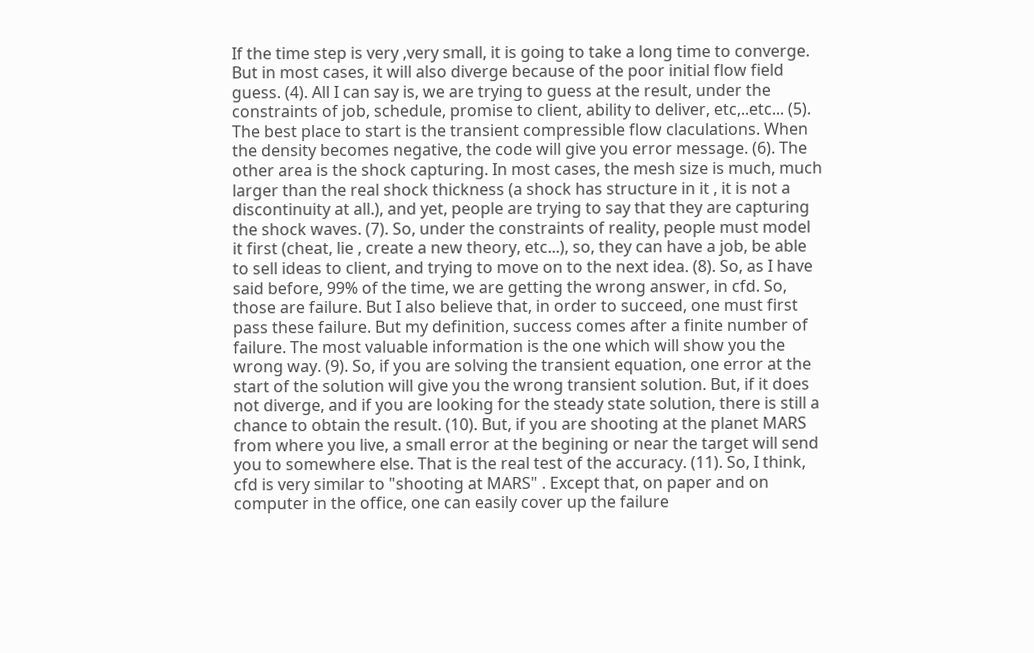If the time step is very ,very small, it is going to take a long time to converge. But in most cases, it will also diverge because of the poor initial flow field guess. (4). All I can say is, we are trying to guess at the result, under the constraints of job, schedule, promise to client, ability to deliver, etc,..etc... (5). The best place to start is the transient compressible flow claculations. When the density becomes negative, the code will give you error message. (6). The other area is the shock capturing. In most cases, the mesh size is much, much larger than the real shock thickness (a shock has structure in it , it is not a discontinuity at all.), and yet, people are trying to say that they are capturing the shock waves. (7). So, under the constraints of reality, people must model it first (cheat, lie , create a new theory, etc...), so, they can have a job, be able to sell ideas to client, and trying to move on to the next idea. (8). So, as I have said before, 99% of the time, we are getting the wrong answer, in cfd. So, those are failure. But I also believe that, in order to succeed, one must first pass these failure. But my definition, success comes after a finite number of failure. The most valuable information is the one which will show you the wrong way. (9). So, if you are solving the transient equation, one error at the start of the solution will give you the wrong transient solution. But, if it does not diverge, and if you are looking for the steady state solution, there is still a chance to obtain the result. (10). But, if you are shooting at the planet MARS from where you live, a small error at the begining or near the target will send you to somewhere else. That is the real test of the accuracy. (11). So, I think, cfd is very similar to "shooting at MARS" . Except that, on paper and on computer in the office, one can easily cover up the failure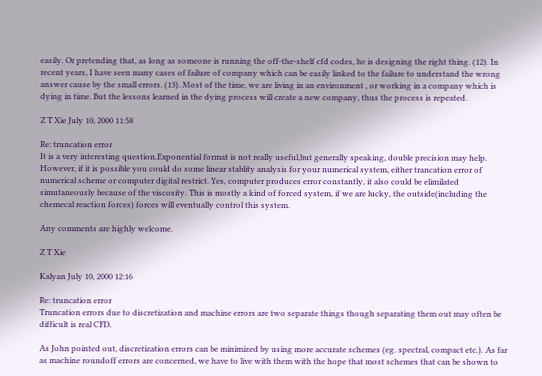easily. Or pretending that, as long as someone is running the off-the-shelf cfd codes, he is designing the right thing. (12). In recent years, I have seen many cases of failure of company which can be easily linked to the failure to understand the wrong answer cause by the small errors. (13). Most of the time, we are living in an environment , or working in a company which is dying in time. But the lessons learned in the dying process will create a new company, thus the process is repeated.

Z T Xie July 10, 2000 11:58

Re: truncation error
It is a very interesting question.Exponential format is not really useful,but generally speaking, double precision may help. However, if it is possible you could do some linear stablity analysis for your numerical system, either trancation error of numerical scheme or computer digital restrict. Yes, computer produces error constantly, it also could be elimilated simutaneously because of the viscosity. This is mostly a kind of forced system, if we are lucky, the outside(including the chemecal reaction forces) forces will eventually control this system.

Any comments are highly welcome.

Z T Xie

Kalyan July 10, 2000 12:16

Re: truncation error
Truncation errors due to discretization and machine errors are two separate things though separating them out may often be difficult is real CFD.

As John pointed out, discretization errors can be minimized by using more accurate schemes (eg. spectral, compact etc.). As far as machine roundoff errors are concerned, we have to live with them with the hope that most schemes that can be shown to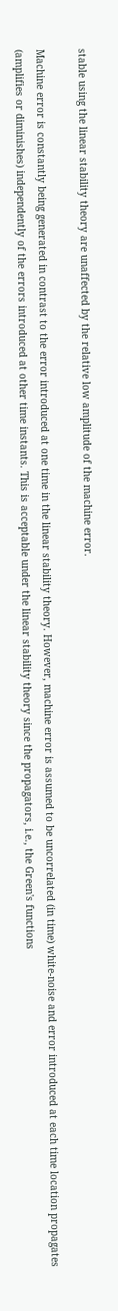stable using the linear stability theory are unaffected by the relative low amplitude of the machine error.

Machine error is constantly being generated in contrast to the error introduced at one time in the linear stability theory. However, machine error is assumed to be uncorrelated (in time) white-noise and error introduced at each time location propagates (amplifies or diminishes) independently of the errors introduced at other time instants. This is acceptable under the linear stability theory since the propagators, i.e., the Green's functions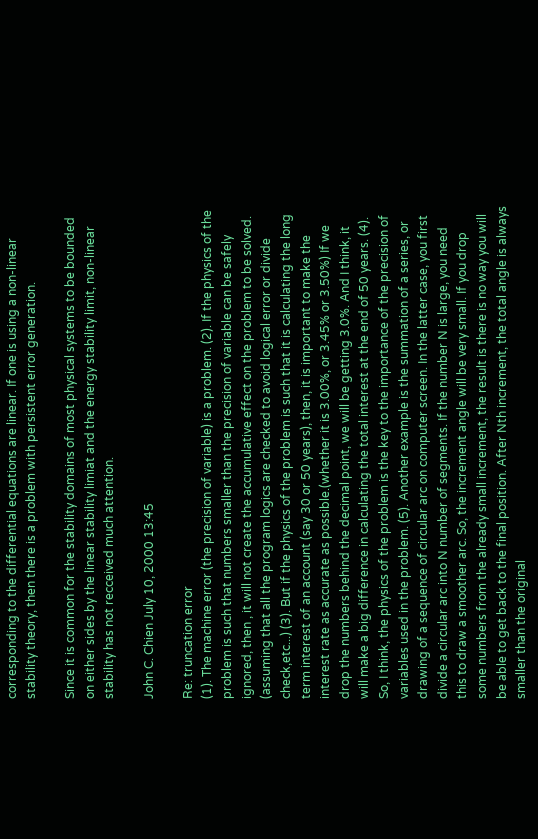corresponding to the differential equations are linear. If one is using a non-linear stability theory, then there is a problem with persistent error generation.

Since it is common for the stability domains of most physical systems to be bounded on either sides by the linear stability limiat and the energy stability limit, non-linear stability has not recceived much attention.

John C. Chien July 10, 2000 13:45

Re: truncation error
(1). The machine error (the precision of variable) is a problem. (2). If the physics of the problem is such that numbers smaller than the precision of variable can be safely ignored, then , it will not create the accumulative effect on the problem to be solved. (assuming that all the program logics are checked to avoid logical error or divide check,etc...) (3). But if the physics of the problem is such that it is calculating the long term interest of an account (say 30 or 50 years), then, it is important to make the interest rate as accurate as possible.(whether it is 3.00%, or 3.45% or 3.50%) If we drop the numbers behind the decimal point, we will be getting 3.0%. And I think, it will make a big difference in calculating the total interest at the end of 50 years. (4). So, I think, the physics of the problem is the key to the importance of the precision of variables used in the problem. (5). Another example is the summation of a series, or drawing of a sequence of circular arc on computer screen. In the latter case, you first divide a circular arc into N number of segments. If the number N is large, you need this to draw a smoother arc. So, the increment angle will be very small. If you drop some numbers from the already small increment, the result is there is no way you will be able to get back to the final position. After Nth increment, the total angle is always smaller than the original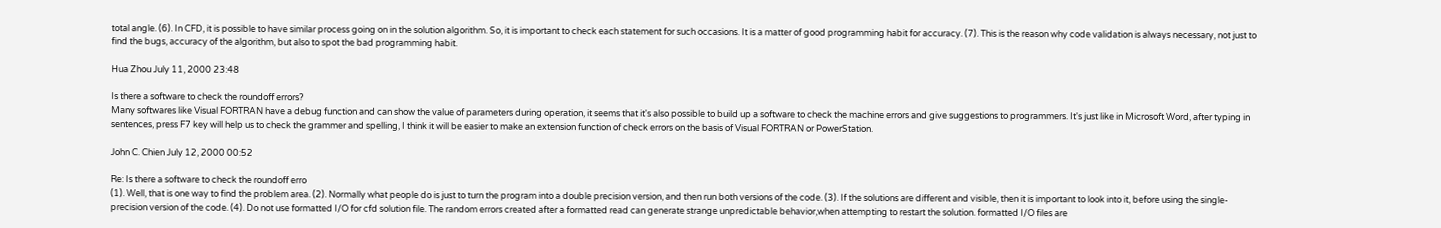total angle. (6). In CFD, it is possible to have similar process going on in the solution algorithm. So, it is important to check each statement for such occasions. It is a matter of good programming habit for accuracy. (7). This is the reason why code validation is always necessary, not just to find the bugs, accuracy of the algorithm, but also to spot the bad programming habit.

Hua Zhou July 11, 2000 23:48

Is there a software to check the roundoff errors?
Many softwares like Visual FORTRAN have a debug function and can show the value of parameters during operation, it seems that it's also possible to build up a software to check the machine errors and give suggestions to programmers. It's just like in Microsoft Word, after typing in sentences, press F7 key will help us to check the grammer and spelling, I think it will be easier to make an extension function of check errors on the basis of Visual FORTRAN or PowerStation.

John C. Chien July 12, 2000 00:52

Re: Is there a software to check the roundoff erro
(1). Well, that is one way to find the problem area. (2). Normally what people do is just to turn the program into a double precision version, and then run both versions of the code. (3). If the solutions are different and visible, then it is important to look into it, before using the single-precision version of the code. (4). Do not use formatted I/O for cfd solution file. The random errors created after a formatted read can generate strange unpredictable behavior,when attempting to restart the solution. formatted I/O files are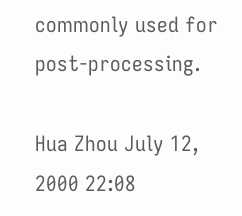commonly used for post-processing.

Hua Zhou July 12, 2000 22:08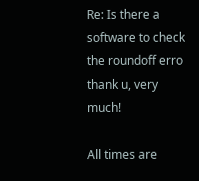Re: Is there a software to check the roundoff erro
thank u, very much!

All times are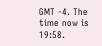GMT -4. The time now is 19:58.